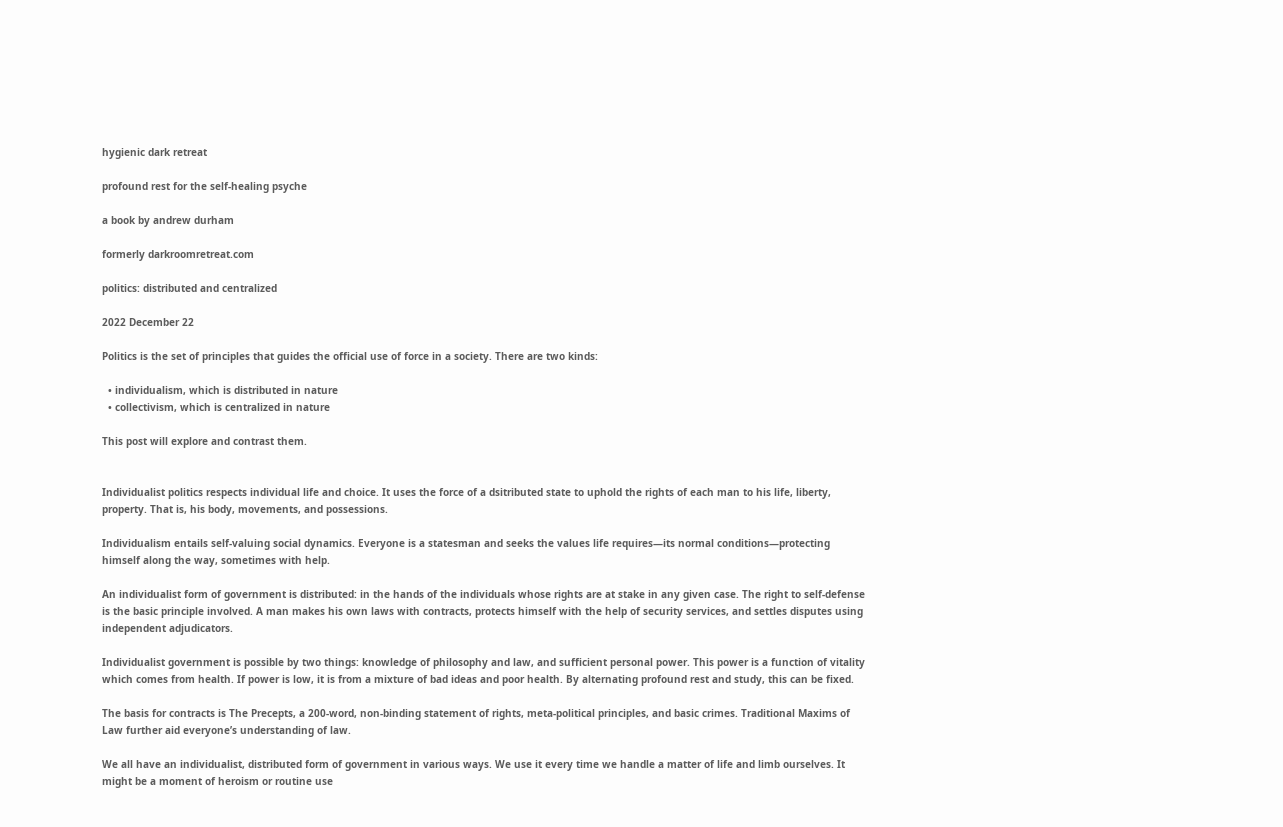hygienic dark retreat

profound rest for the self‑healing psyche

a book by andrew durham

formerly darkroomretreat.com

politics: distributed and centralized

2022 December 22

Politics is the set of principles that guides the official use of force in a society. There are two kinds:

  • individualism, which is distributed in nature
  • collectivism, which is centralized in nature

This post will explore and contrast them.


Individualist politics respects individual life and choice. It uses the force of a dsitributed state to uphold the rights of each man to his life, liberty, property. That is, his body, movements, and possessions.

Individualism entails self-valuing social dynamics. Everyone is a statesman and seeks the values life requires—its normal conditions—protecting himself along the way, sometimes with help.

An individualist form of government is distributed: in the hands of the individuals whose rights are at stake in any given case. The right to self-defense is the basic principle involved. A man makes his own laws with contracts, protects himself with the help of security services, and settles disputes using independent adjudicators.

Individualist government is possible by two things: knowledge of philosophy and law, and sufficient personal power. This power is a function of vitality which comes from health. If power is low, it is from a mixture of bad ideas and poor health. By alternating profound rest and study, this can be fixed.

The basis for contracts is The Precepts, a 200-word, non-binding statement of rights, meta-political principles, and basic crimes. Traditional Maxims of Law further aid everyone’s understanding of law.

We all have an individualist, distributed form of government in various ways. We use it every time we handle a matter of life and limb ourselves. It might be a moment of heroism or routine use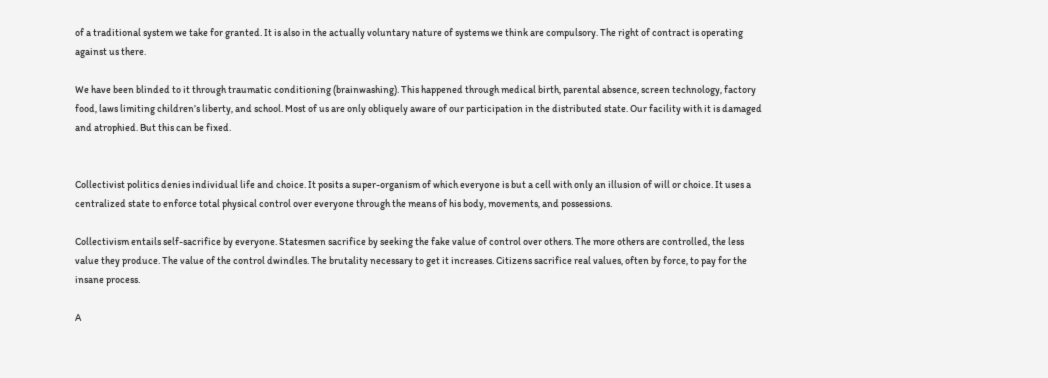of a traditional system we take for granted. It is also in the actually voluntary nature of systems we think are compulsory. The right of contract is operating against us there.

We have been blinded to it through traumatic conditioning (brainwashing). This happened through medical birth, parental absence, screen technology, factory food, laws limiting children’s liberty, and school. Most of us are only obliquely aware of our participation in the distributed state. Our facility with it is damaged and atrophied. But this can be fixed.


Collectivist politics denies individual life and choice. It posits a super-organism of which everyone is but a cell with only an illusion of will or choice. It uses a centralized state to enforce total physical control over everyone through the means of his body, movements, and possessions.

Collectivism entails self-sacrifice by everyone. Statesmen sacrifice by seeking the fake value of control over others. The more others are controlled, the less value they produce. The value of the control dwindles. The brutality necessary to get it increases. Citizens sacrifice real values, often by force, to pay for the insane process.

A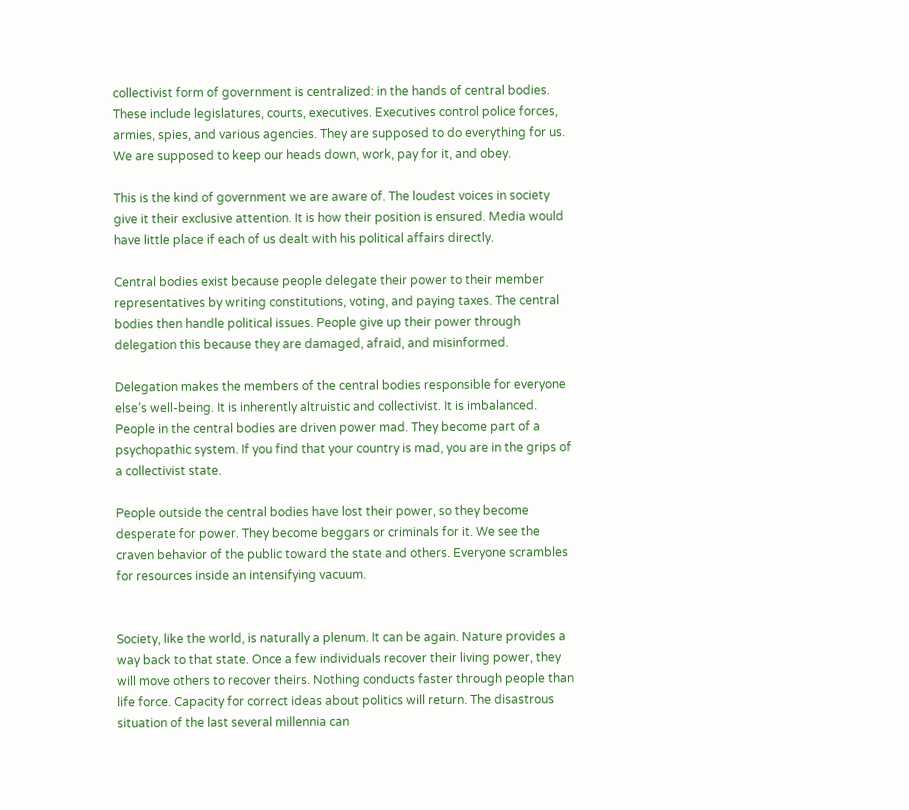collectivist form of government is centralized: in the hands of central bodies. These include legislatures, courts, executives. Executives control police forces, armies, spies, and various agencies. They are supposed to do everything for us. We are supposed to keep our heads down, work, pay for it, and obey.

This is the kind of government we are aware of. The loudest voices in society give it their exclusive attention. It is how their position is ensured. Media would have little place if each of us dealt with his political affairs directly.

Central bodies exist because people delegate their power to their member representatives by writing constitutions, voting, and paying taxes. The central bodies then handle political issues. People give up their power through delegation this because they are damaged, afraid, and misinformed.

Delegation makes the members of the central bodies responsible for everyone else’s well-being. It is inherently altruistic and collectivist. It is imbalanced. People in the central bodies are driven power mad. They become part of a psychopathic system. If you find that your country is mad, you are in the grips of a collectivist state.

People outside the central bodies have lost their power, so they become desperate for power. They become beggars or criminals for it. We see the craven behavior of the public toward the state and others. Everyone scrambles for resources inside an intensifying vacuum.


Society, like the world, is naturally a plenum. It can be again. Nature provides a way back to that state. Once a few individuals recover their living power, they will move others to recover theirs. Nothing conducts faster through people than life force. Capacity for correct ideas about politics will return. The disastrous situation of the last several millennia can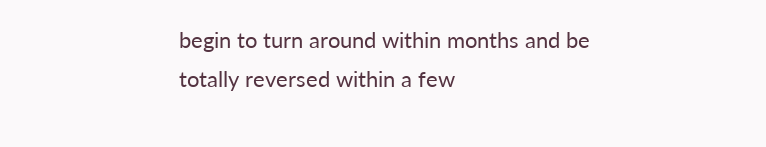begin to turn around within months and be totally reversed within a few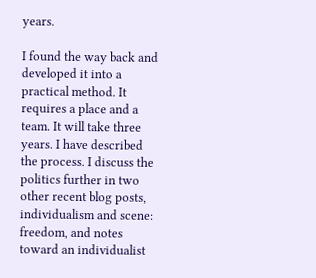years.

I found the way back and developed it into a practical method. It requires a place and a team. It will take three years. I have described the process. I discuss the politics further in two other recent blog posts, individualism and scene: freedom, and notes toward an individualist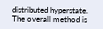distributed hyperstate. The overall method is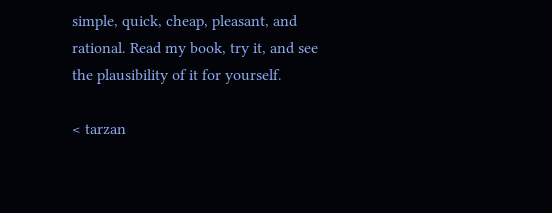simple, quick, cheap, pleasant, and rational. Read my book, try it, and see the plausibility of it for yourself.

< tarzan